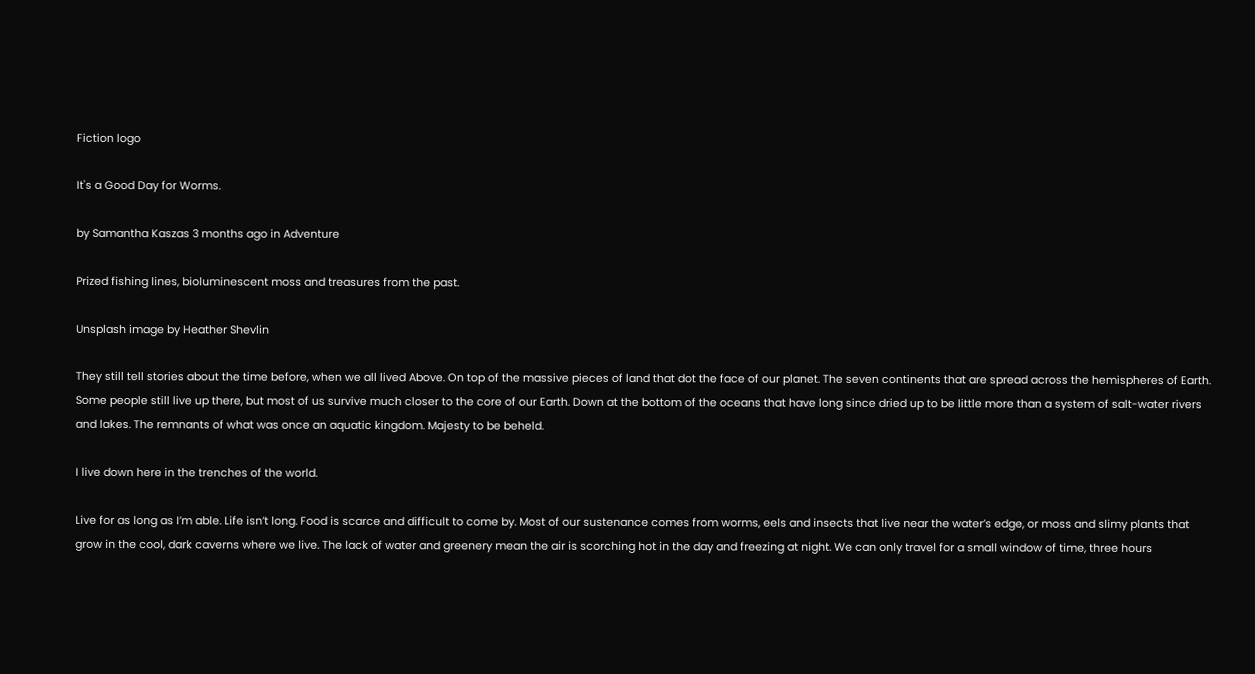Fiction logo

It's a Good Day for Worms.

by Samantha Kaszas 3 months ago in Adventure

Prized fishing lines, bioluminescent moss and treasures from the past.

Unsplash image by Heather Shevlin

They still tell stories about the time before, when we all lived Above. On top of the massive pieces of land that dot the face of our planet. The seven continents that are spread across the hemispheres of Earth. Some people still live up there, but most of us survive much closer to the core of our Earth. Down at the bottom of the oceans that have long since dried up to be little more than a system of salt-water rivers and lakes. The remnants of what was once an aquatic kingdom. Majesty to be beheld.

I live down here in the trenches of the world.

Live for as long as I’m able. Life isn’t long. Food is scarce and difficult to come by. Most of our sustenance comes from worms, eels and insects that live near the water’s edge, or moss and slimy plants that grow in the cool, dark caverns where we live. The lack of water and greenery mean the air is scorching hot in the day and freezing at night. We can only travel for a small window of time, three hours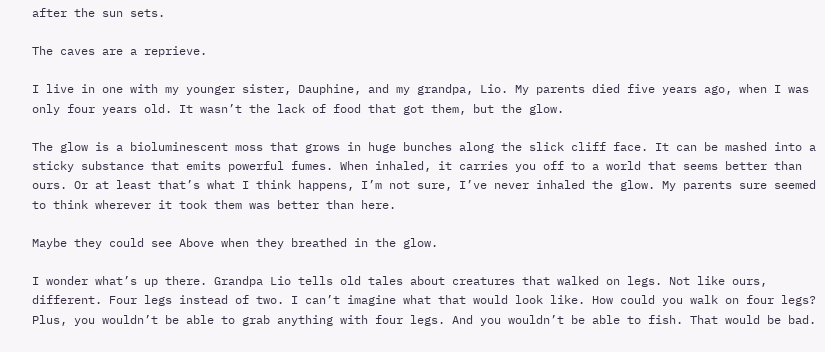after the sun sets.

The caves are a reprieve.

I live in one with my younger sister, Dauphine, and my grandpa, Lio. My parents died five years ago, when I was only four years old. It wasn’t the lack of food that got them, but the glow.

The glow is a bioluminescent moss that grows in huge bunches along the slick cliff face. It can be mashed into a sticky substance that emits powerful fumes. When inhaled, it carries you off to a world that seems better than ours. Or at least that’s what I think happens, I’m not sure, I’ve never inhaled the glow. My parents sure seemed to think wherever it took them was better than here.

Maybe they could see Above when they breathed in the glow.

I wonder what’s up there. Grandpa Lio tells old tales about creatures that walked on legs. Not like ours, different. Four legs instead of two. I can’t imagine what that would look like. How could you walk on four legs? Plus, you wouldn’t be able to grab anything with four legs. And you wouldn’t be able to fish. That would be bad.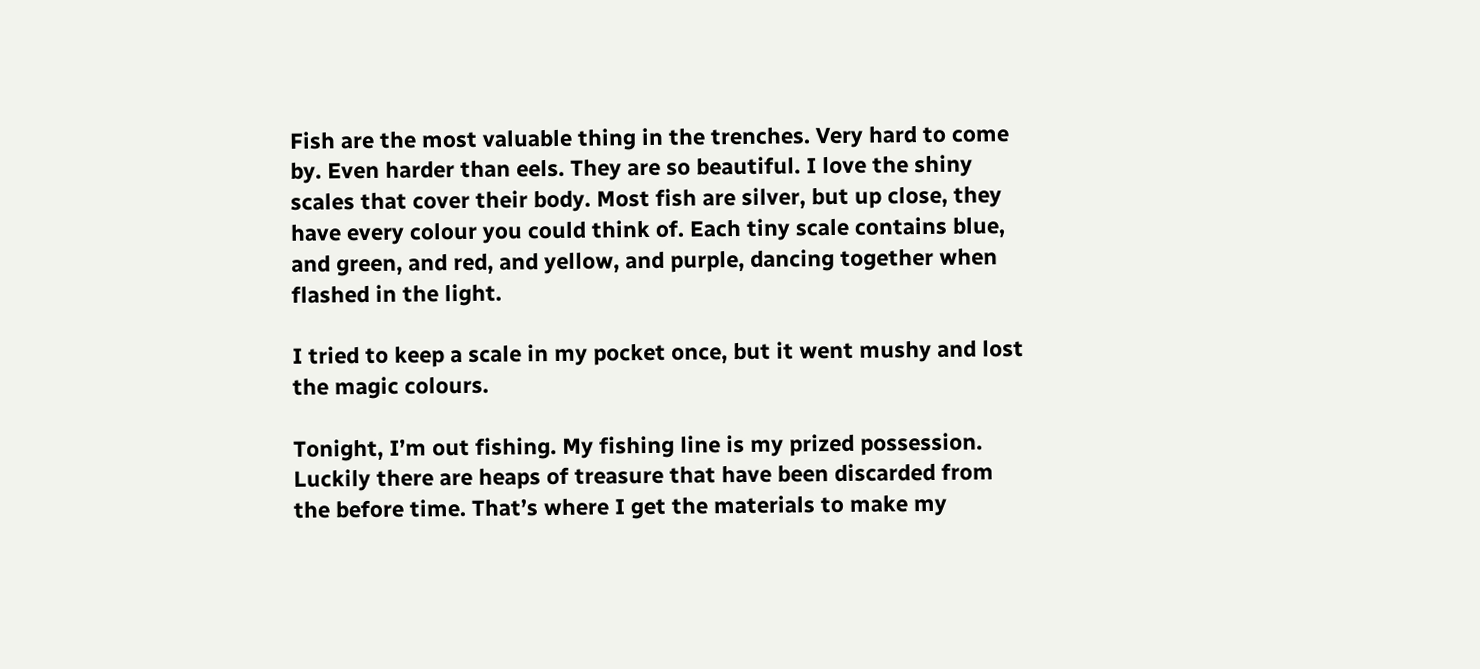Fish are the most valuable thing in the trenches. Very hard to come by. Even harder than eels. They are so beautiful. I love the shiny scales that cover their body. Most fish are silver, but up close, they have every colour you could think of. Each tiny scale contains blue, and green, and red, and yellow, and purple, dancing together when flashed in the light.

I tried to keep a scale in my pocket once, but it went mushy and lost the magic colours.

Tonight, I’m out fishing. My fishing line is my prized possession. Luckily there are heaps of treasure that have been discarded from the before time. That’s where I get the materials to make my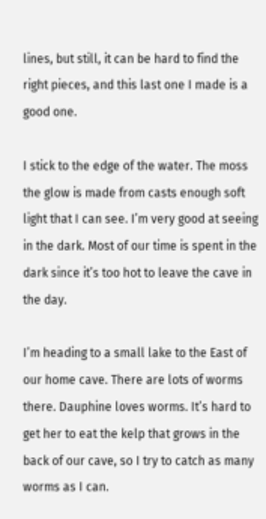lines, but still, it can be hard to find the right pieces, and this last one I made is a good one.

I stick to the edge of the water. The moss the glow is made from casts enough soft light that I can see. I’m very good at seeing in the dark. Most of our time is spent in the dark since it’s too hot to leave the cave in the day.

I’m heading to a small lake to the East of our home cave. There are lots of worms there. Dauphine loves worms. It’s hard to get her to eat the kelp that grows in the back of our cave, so I try to catch as many worms as I can.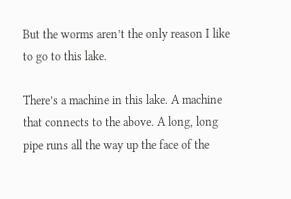But the worms aren’t the only reason I like to go to this lake.

There’s a machine in this lake. A machine that connects to the above. A long, long pipe runs all the way up the face of the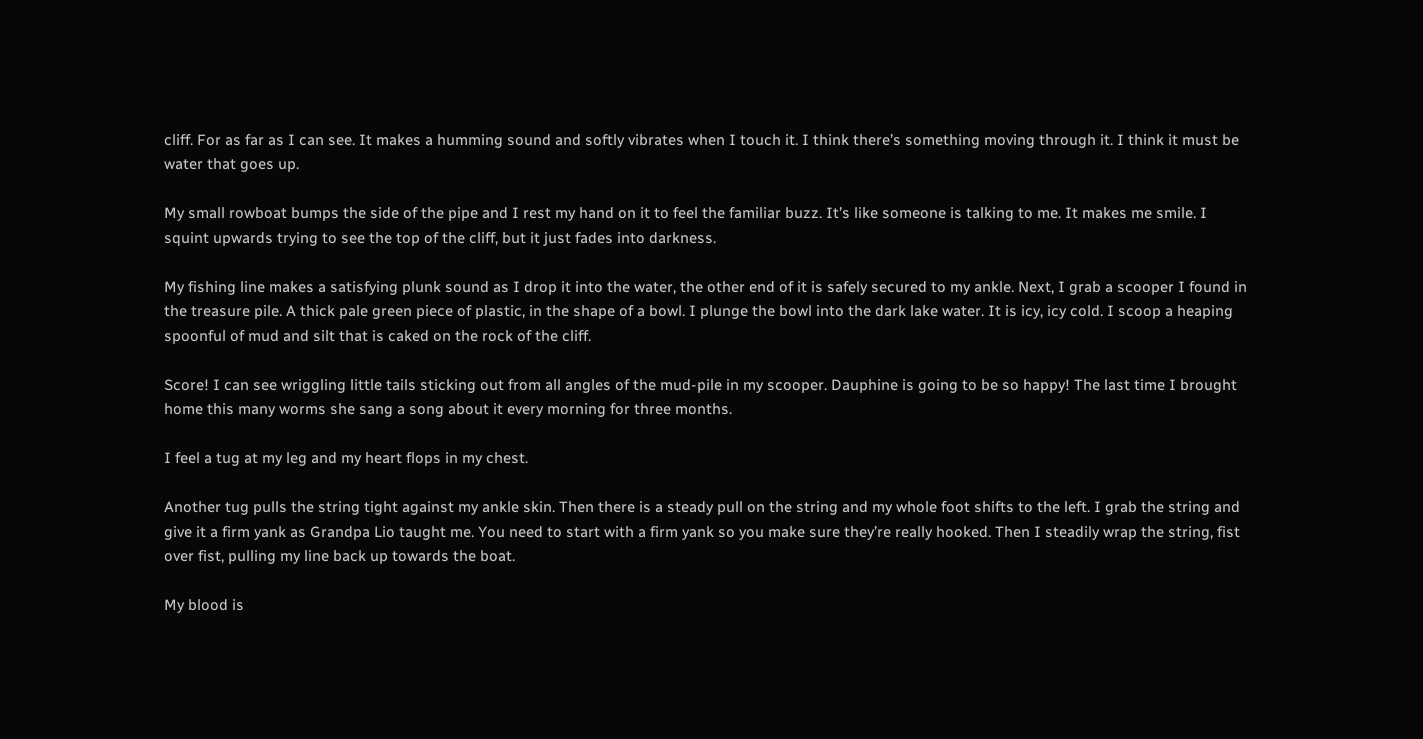cliff. For as far as I can see. It makes a humming sound and softly vibrates when I touch it. I think there’s something moving through it. I think it must be water that goes up.

My small rowboat bumps the side of the pipe and I rest my hand on it to feel the familiar buzz. It’s like someone is talking to me. It makes me smile. I squint upwards trying to see the top of the cliff, but it just fades into darkness.

My fishing line makes a satisfying plunk sound as I drop it into the water, the other end of it is safely secured to my ankle. Next, I grab a scooper I found in the treasure pile. A thick pale green piece of plastic, in the shape of a bowl. I plunge the bowl into the dark lake water. It is icy, icy cold. I scoop a heaping spoonful of mud and silt that is caked on the rock of the cliff.

Score! I can see wriggling little tails sticking out from all angles of the mud-pile in my scooper. Dauphine is going to be so happy! The last time I brought home this many worms she sang a song about it every morning for three months.

I feel a tug at my leg and my heart flops in my chest.

Another tug pulls the string tight against my ankle skin. Then there is a steady pull on the string and my whole foot shifts to the left. I grab the string and give it a firm yank as Grandpa Lio taught me. You need to start with a firm yank so you make sure they’re really hooked. Then I steadily wrap the string, fist over fist, pulling my line back up towards the boat.

My blood is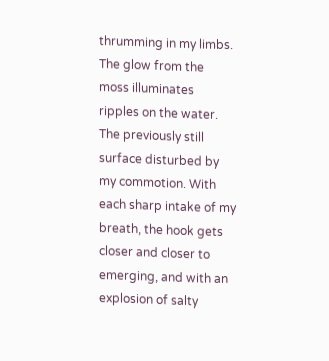thrumming in my limbs. The glow from the moss illuminates ripples on the water. The previously still surface disturbed by my commotion. With each sharp intake of my breath, the hook gets closer and closer to emerging, and with an explosion of salty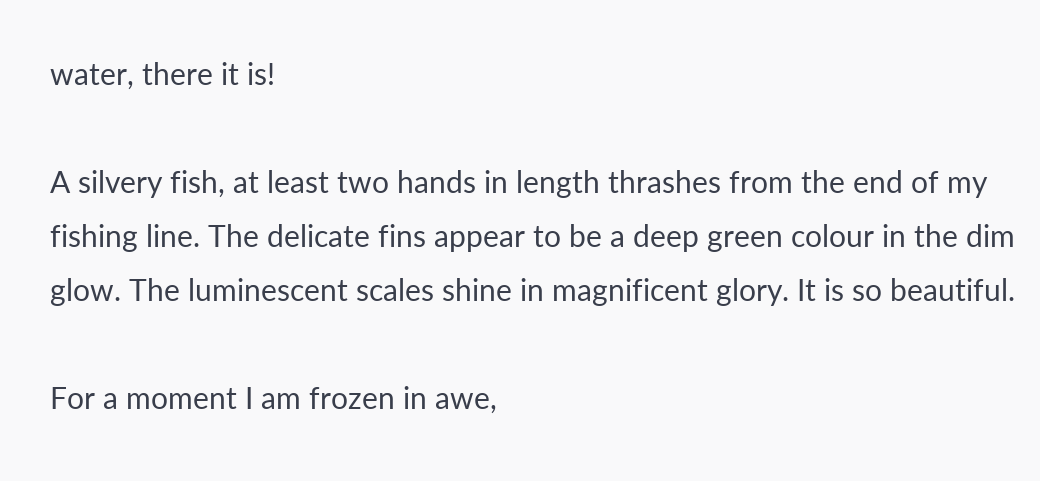water, there it is!

A silvery fish, at least two hands in length thrashes from the end of my fishing line. The delicate fins appear to be a deep green colour in the dim glow. The luminescent scales shine in magnificent glory. It is so beautiful.

For a moment I am frozen in awe,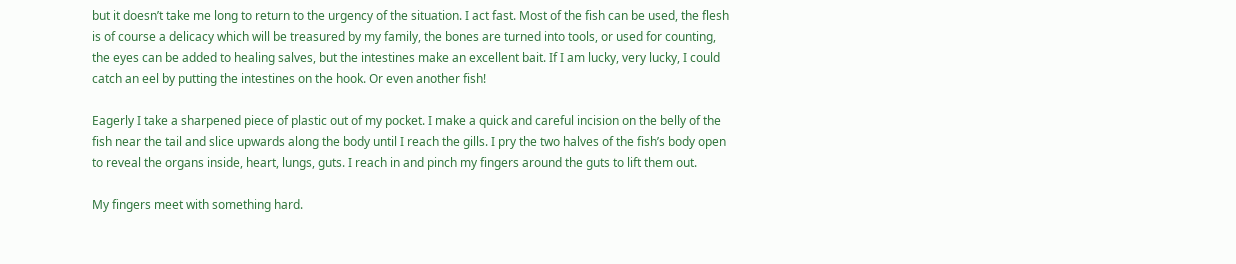but it doesn’t take me long to return to the urgency of the situation. I act fast. Most of the fish can be used, the flesh is of course a delicacy which will be treasured by my family, the bones are turned into tools, or used for counting, the eyes can be added to healing salves, but the intestines make an excellent bait. If I am lucky, very lucky, I could catch an eel by putting the intestines on the hook. Or even another fish!

Eagerly I take a sharpened piece of plastic out of my pocket. I make a quick and careful incision on the belly of the fish near the tail and slice upwards along the body until I reach the gills. I pry the two halves of the fish’s body open to reveal the organs inside, heart, lungs, guts. I reach in and pinch my fingers around the guts to lift them out.

My fingers meet with something hard.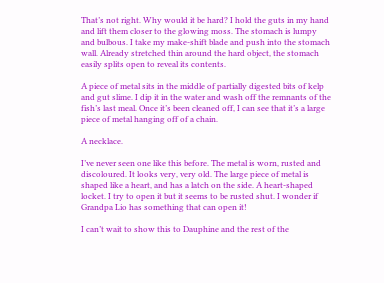That’s not right. Why would it be hard? I hold the guts in my hand and lift them closer to the glowing moss. The stomach is lumpy and bulbous. I take my make-shift blade and push into the stomach wall. Already stretched thin around the hard object, the stomach easily splits open to reveal its contents.

A piece of metal sits in the middle of partially digested bits of kelp and gut slime. I dip it in the water and wash off the remnants of the fish’s last meal. Once it’s been cleaned off, I can see that it’s a large piece of metal hanging off of a chain.

A necklace.

I’ve never seen one like this before. The metal is worn, rusted and discoloured. It looks very, very old. The large piece of metal is shaped like a heart, and has a latch on the side. A heart-shaped locket. I try to open it but it seems to be rusted shut. I wonder if Grandpa Lio has something that can open it!

I can’t wait to show this to Dauphine and the rest of the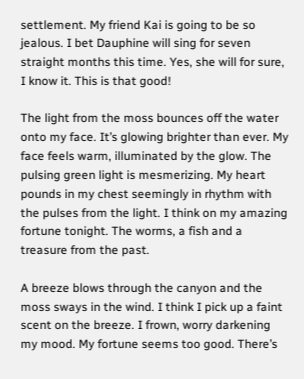settlement. My friend Kai is going to be so jealous. I bet Dauphine will sing for seven straight months this time. Yes, she will for sure, I know it. This is that good!

The light from the moss bounces off the water onto my face. It’s glowing brighter than ever. My face feels warm, illuminated by the glow. The pulsing green light is mesmerizing. My heart pounds in my chest seemingly in rhythm with the pulses from the light. I think on my amazing fortune tonight. The worms, a fish and a treasure from the past.

A breeze blows through the canyon and the moss sways in the wind. I think I pick up a faint scent on the breeze. I frown, worry darkening my mood. My fortune seems too good. There’s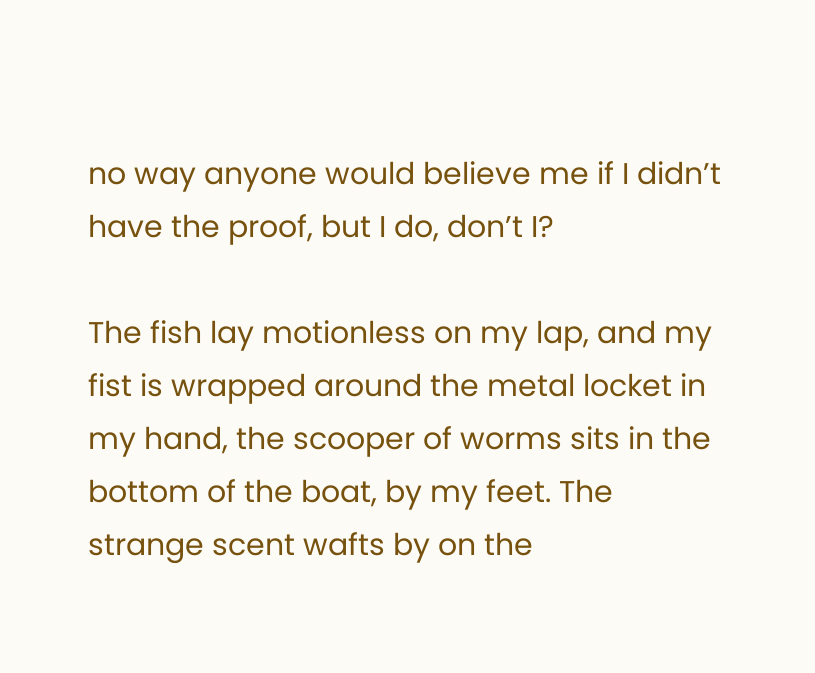no way anyone would believe me if I didn’t have the proof, but I do, don’t I?

The fish lay motionless on my lap, and my fist is wrapped around the metal locket in my hand, the scooper of worms sits in the bottom of the boat, by my feet. The strange scent wafts by on the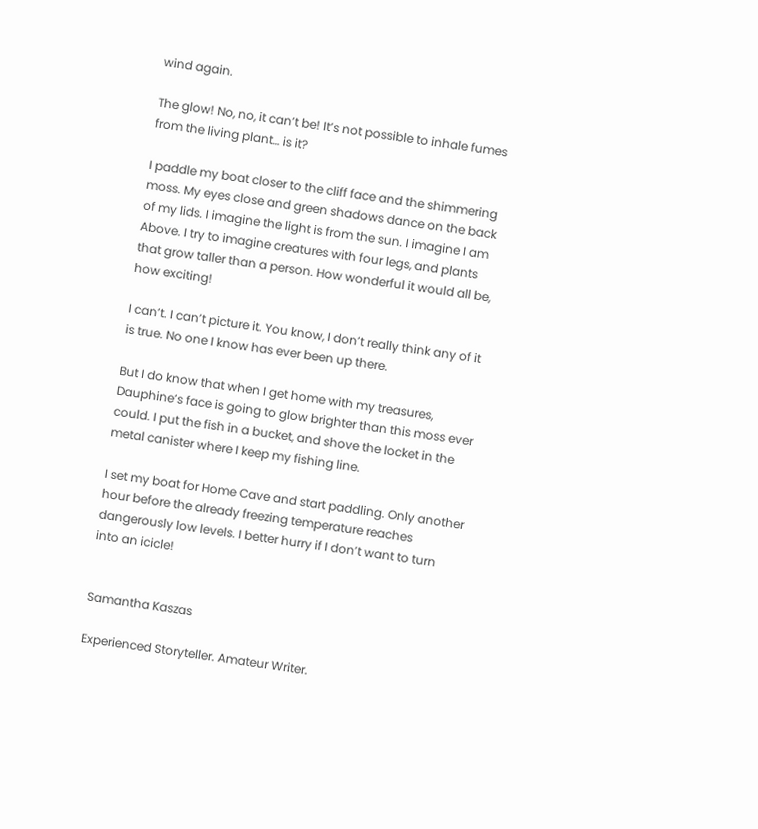wind again.

The glow! No, no, it can’t be! It’s not possible to inhale fumes from the living plant… is it?

I paddle my boat closer to the cliff face and the shimmering moss. My eyes close and green shadows dance on the back of my lids. I imagine the light is from the sun. I imagine I am Above. I try to imagine creatures with four legs, and plants that grow taller than a person. How wonderful it would all be, how exciting!

I can’t. I can’t picture it. You know, I don’t really think any of it is true. No one I know has ever been up there.

But I do know that when I get home with my treasures, Dauphine’s face is going to glow brighter than this moss ever could. I put the fish in a bucket, and shove the locket in the metal canister where I keep my fishing line.

I set my boat for Home Cave and start paddling. Only another hour before the already freezing temperature reaches dangerously low levels. I better hurry if I don’t want to turn into an icicle!


Samantha Kaszas

Experienced Storyteller. Amateur Writer.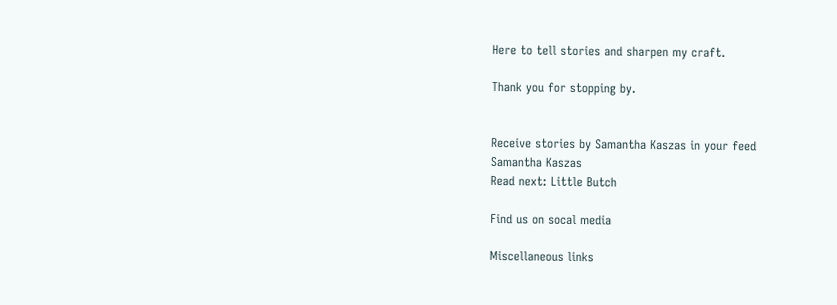Here to tell stories and sharpen my craft.

Thank you for stopping by.


Receive stories by Samantha Kaszas in your feed
Samantha Kaszas
Read next: Little Butch

Find us on socal media

Miscellaneous links